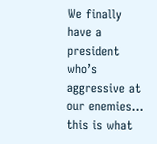We finally have a president who’s aggressive at our enemies… this is what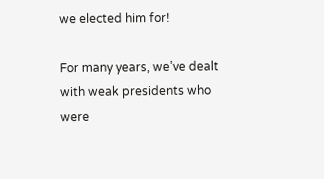we elected him for!

For many years, we’ve dealt with weak presidents who were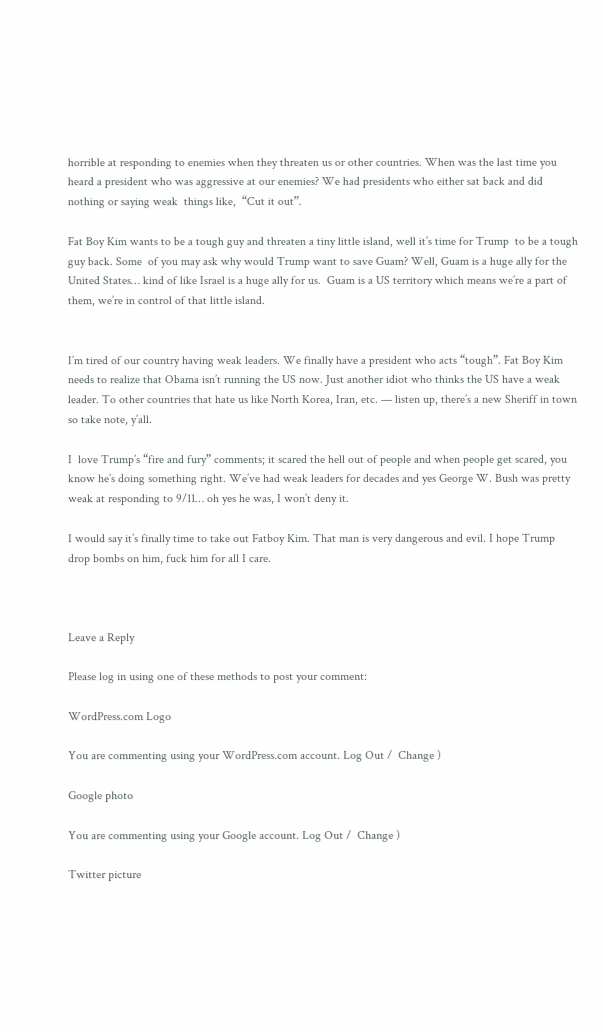horrible at responding to enemies when they threaten us or other countries. When was the last time you heard a president who was aggressive at our enemies? We had presidents who either sat back and did nothing or saying weak  things like,  “Cut it out”.

Fat Boy Kim wants to be a tough guy and threaten a tiny little island, well it’s time for Trump  to be a tough guy back. Some  of you may ask why would Trump want to save Guam? Well, Guam is a huge ally for the United States… kind of like Israel is a huge ally for us.  Guam is a US territory which means we’re a part of them, we’re in control of that little island.


I’m tired of our country having weak leaders. We finally have a president who acts “tough”. Fat Boy Kim needs to realize that Obama isn’t running the US now. Just another idiot who thinks the US have a weak leader. To other countries that hate us like North Korea, Iran, etc. — listen up, there’s a new Sheriff in town so take note, y’all.

I  love Trump’s “fire and fury” comments; it scared the hell out of people and when people get scared, you know he’s doing something right. We’ve had weak leaders for decades and yes George W. Bush was pretty weak at responding to 9/11… oh yes he was, I won’t deny it.

I would say it’s finally time to take out Fatboy Kim. That man is very dangerous and evil. I hope Trump drop bombs on him, fuck him for all I care.



Leave a Reply

Please log in using one of these methods to post your comment:

WordPress.com Logo

You are commenting using your WordPress.com account. Log Out /  Change )

Google photo

You are commenting using your Google account. Log Out /  Change )

Twitter picture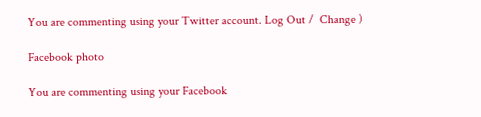You are commenting using your Twitter account. Log Out /  Change )

Facebook photo

You are commenting using your Facebook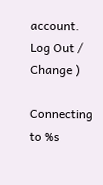account. Log Out /  Change )

Connecting to %s